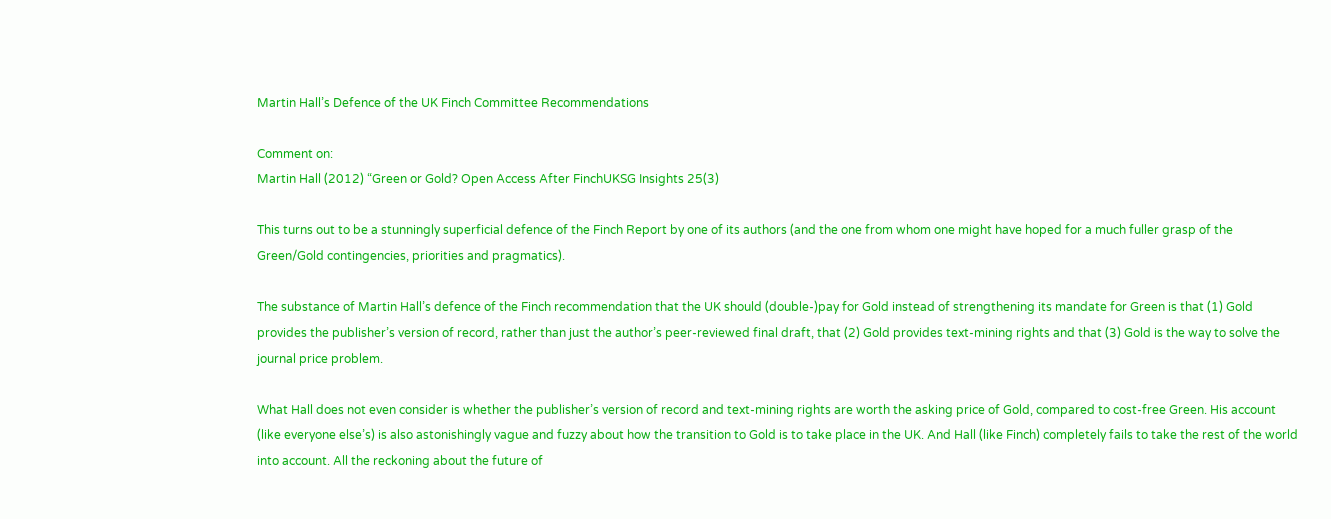Martin Hall’s Defence of the UK Finch Committee Recommendations

Comment on:
Martin Hall (2012) “Green or Gold? Open Access After FinchUKSG Insights 25(3)

This turns out to be a stunningly superficial defence of the Finch Report by one of its authors (and the one from whom one might have hoped for a much fuller grasp of the Green/Gold contingencies, priorities and pragmatics).

The substance of Martin Hall’s defence of the Finch recommendation that the UK should (double-)pay for Gold instead of strengthening its mandate for Green is that (1) Gold provides the publisher’s version of record, rather than just the author’s peer-reviewed final draft, that (2) Gold provides text-mining rights and that (3) Gold is the way to solve the journal price problem.

What Hall does not even consider is whether the publisher’s version of record and text-mining rights are worth the asking price of Gold, compared to cost-free Green. His account (like everyone else’s) is also astonishingly vague and fuzzy about how the transition to Gold is to take place in the UK. And Hall (like Finch) completely fails to take the rest of the world into account. All the reckoning about the future of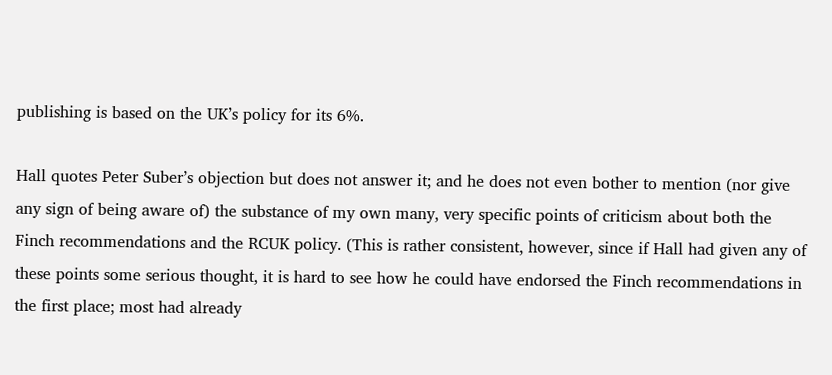publishing is based on the UK’s policy for its 6%.

Hall quotes Peter Suber’s objection but does not answer it; and he does not even bother to mention (nor give any sign of being aware of) the substance of my own many, very specific points of criticism about both the Finch recommendations and the RCUK policy. (This is rather consistent, however, since if Hall had given any of these points some serious thought, it is hard to see how he could have endorsed the Finch recommendations in the first place; most had already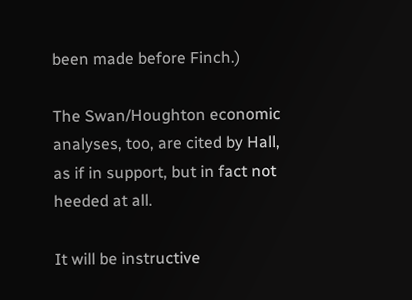been made before Finch.)

The Swan/Houghton economic analyses, too, are cited by Hall, as if in support, but in fact not heeded at all.

It will be instructive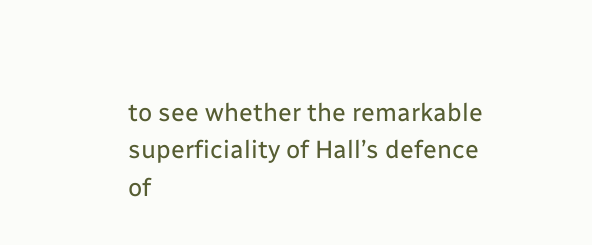to see whether the remarkable superficiality of Hall’s defence of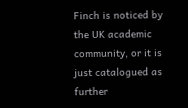Finch is noticed by the UK academic community, or it is just catalogued as further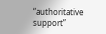“authoritative support”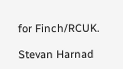for Finch/RCUK.

Stevan Harnad